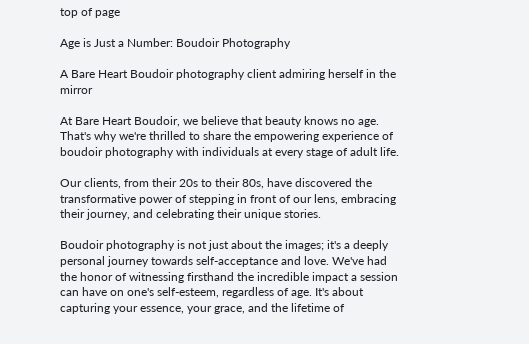top of page

Age is Just a Number: Boudoir Photography

A Bare Heart Boudoir photography client admiring herself in the mirror

At Bare Heart Boudoir, we believe that beauty knows no age. That's why we're thrilled to share the empowering experience of boudoir photography with individuals at every stage of adult life.

Our clients, from their 20s to their 80s, have discovered the transformative power of stepping in front of our lens, embracing their journey, and celebrating their unique stories.

Boudoir photography is not just about the images; it's a deeply personal journey towards self-acceptance and love. We've had the honor of witnessing firsthand the incredible impact a session can have on one's self-esteem, regardless of age. It's about capturing your essence, your grace, and the lifetime of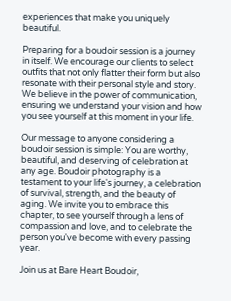experiences that make you uniquely beautiful.

Preparing for a boudoir session is a journey in itself. We encourage our clients to select outfits that not only flatter their form but also resonate with their personal style and story. We believe in the power of communication, ensuring we understand your vision and how you see yourself at this moment in your life.

Our message to anyone considering a boudoir session is simple: You are worthy, beautiful, and deserving of celebration at any age. Boudoir photography is a testament to your life's journey, a celebration of survival, strength, and the beauty of aging. We invite you to embrace this chapter, to see yourself through a lens of compassion and love, and to celebrate the person you've become with every passing year.

Join us at Bare Heart Boudoir,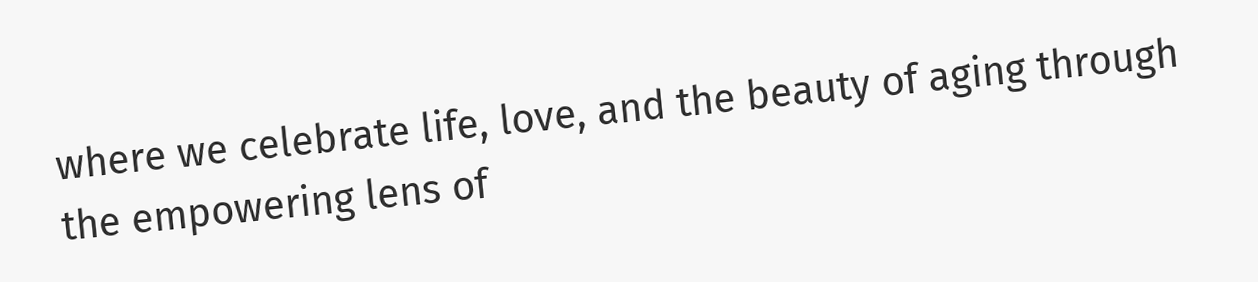where we celebrate life, love, and the beauty of aging through the empowering lens of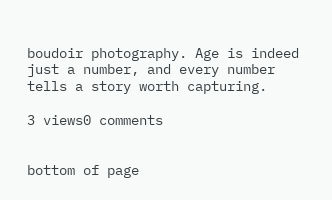boudoir photography. Age is indeed just a number, and every number tells a story worth capturing.

3 views0 comments


bottom of page